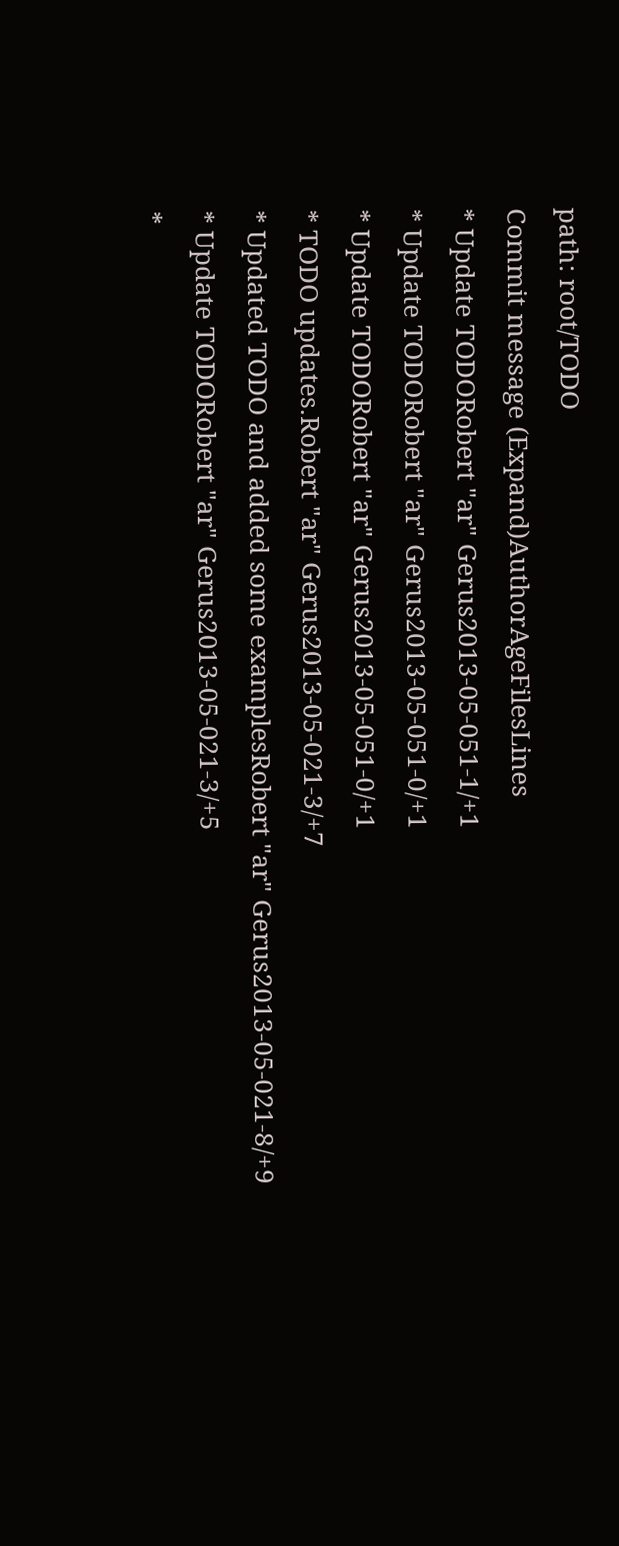path: root/TODO
Commit message (Expand)AuthorAgeFilesLines
* Update TODORobert "ar" Gerus2013-05-051-1/+1
* Update TODORobert "ar" Gerus2013-05-051-0/+1
* Update TODORobert "ar" Gerus2013-05-051-0/+1
* TODO updates.Robert "ar" Gerus2013-05-021-3/+7
* Updated TODO and added some examplesRobert "ar" Gerus2013-05-021-8/+9
* Update TODORobert "ar" Gerus2013-05-021-3/+5
*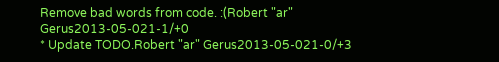Remove bad words from code. :(Robert "ar" Gerus2013-05-021-1/+0
* Update TODO.Robert "ar" Gerus2013-05-021-0/+3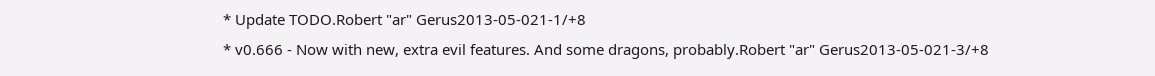* Update TODO.Robert "ar" Gerus2013-05-021-1/+8
* v0.666 - Now with new, extra evil features. And some dragons, probably.Robert "ar" Gerus2013-05-021-3/+8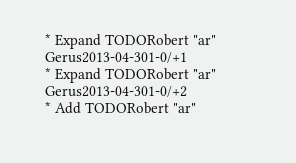* Expand TODORobert "ar" Gerus2013-04-301-0/+1
* Expand TODORobert "ar" Gerus2013-04-301-0/+2
* Add TODORobert "ar"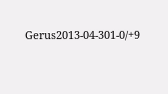Gerus2013-04-301-0/+9